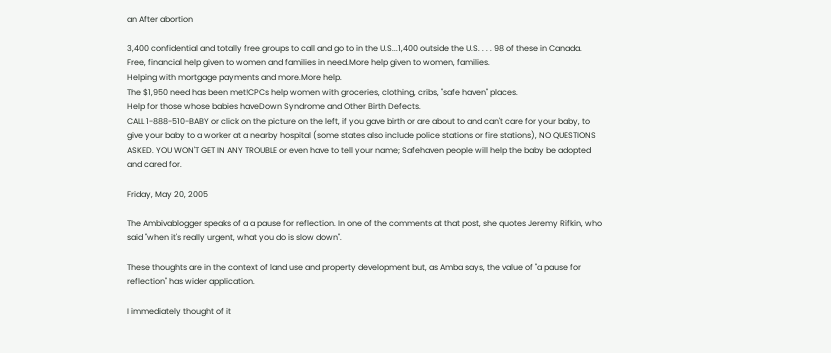an After abortion

3,400 confidential and totally free groups to call and go to in the U.S...1,400 outside the U.S. . . . 98 of these in Canada.
Free, financial help given to women and families in need.More help given to women, families.
Helping with mortgage payments and more.More help.
The $1,950 need has been met!CPCs help women with groceries, clothing, cribs, "safe haven" places.
Help for those whose babies haveDown Syndrome and Other Birth Defects.
CALL 1-888-510-BABY or click on the picture on the left, if you gave birth or are about to and can't care for your baby, to give your baby to a worker at a nearby hospital (some states also include police stations or fire stations), NO QUESTIONS ASKED. YOU WON'T GET IN ANY TROUBLE or even have to tell your name; Safehaven people will help the baby be adopted and cared for.

Friday, May 20, 2005

The Ambivablogger speaks of a a pause for reflection. In one of the comments at that post, she quotes Jeremy Rifkin, who said "when it's really urgent, what you do is slow down".

These thoughts are in the context of land use and property development but, as Amba says, the value of "a pause for reflection" has wider application.

I immediately thought of it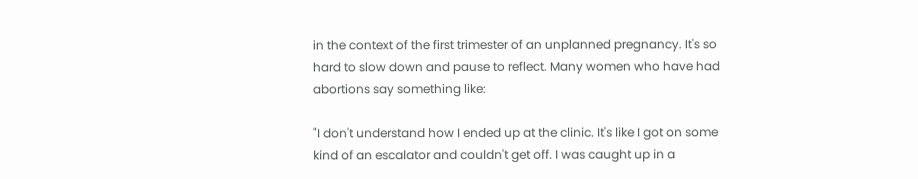in the context of the first trimester of an unplanned pregnancy. It's so hard to slow down and pause to reflect. Many women who have had abortions say something like:

"I don't understand how I ended up at the clinic. It's like I got on some kind of an escalator and couldn't get off. I was caught up in a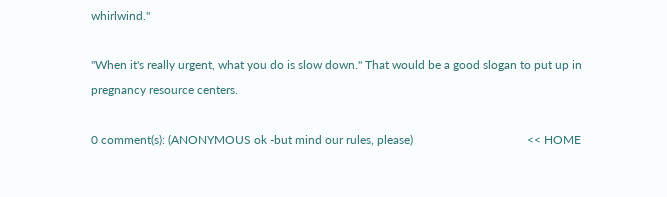whirlwind."

"When it's really urgent, what you do is slow down." That would be a good slogan to put up in pregnancy resource centers.

0 comment(s): (ANONYMOUS ok -but mind our rules, please)                                      << HOME